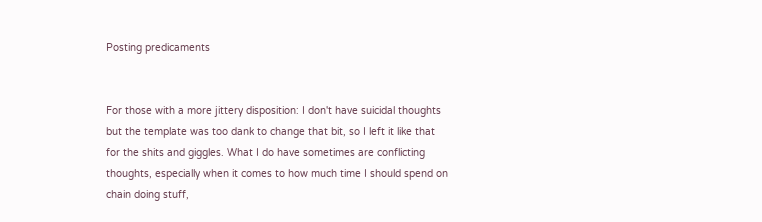Posting predicaments


For those with a more jittery disposition: I don't have suicidal thoughts but the template was too dank to change that bit, so I left it like that for the shits and giggles. What I do have sometimes are conflicting thoughts, especially when it comes to how much time I should spend on chain doing stuff,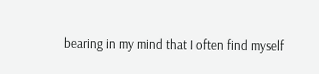bearing in my mind that I often find myself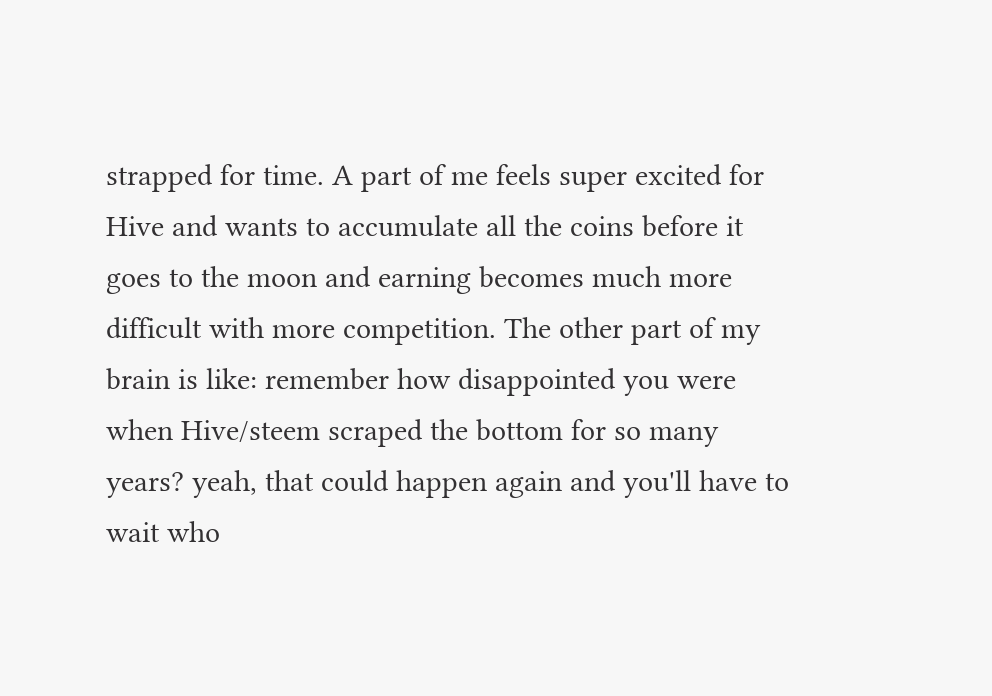strapped for time. A part of me feels super excited for Hive and wants to accumulate all the coins before it goes to the moon and earning becomes much more difficult with more competition. The other part of my brain is like: remember how disappointed you were when Hive/steem scraped the bottom for so many years? yeah, that could happen again and you'll have to wait who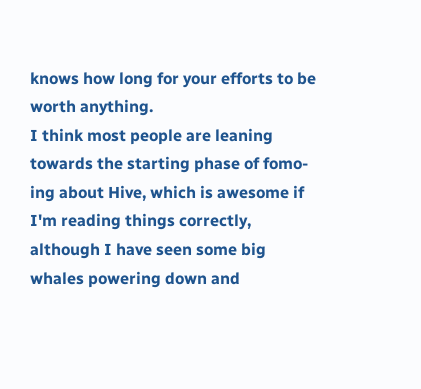knows how long for your efforts to be worth anything.
I think most people are leaning towards the starting phase of fomo-ing about Hive, which is awesome if I'm reading things correctly, although I have seen some big whales powering down and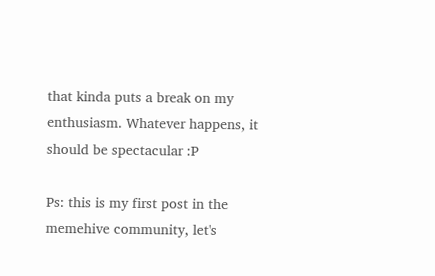that kinda puts a break on my enthusiasm. Whatever happens, it should be spectacular :P

Ps: this is my first post in the memehive community, let's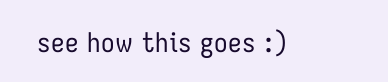see how this goes :)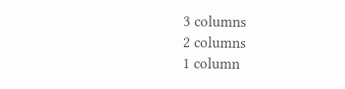3 columns
2 columns
1 column